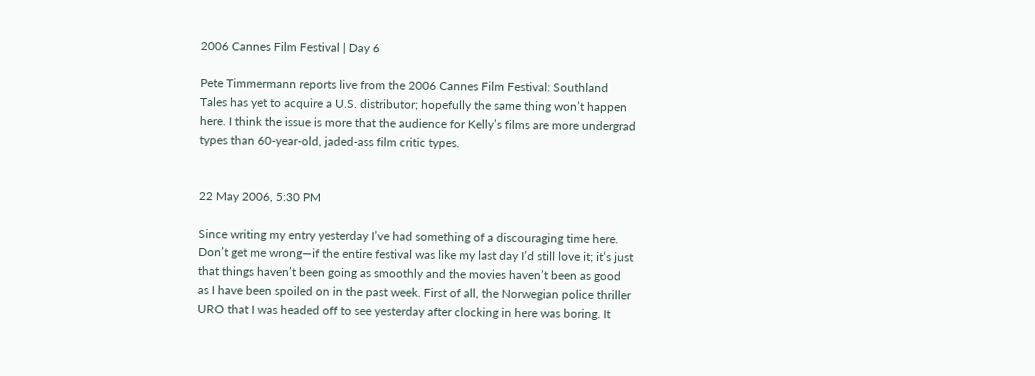2006 Cannes Film Festival | Day 6

Pete Timmermann reports live from the 2006 Cannes Film Festival: Southland Tales has yet to acquire a U.S. distributor; hopefully the same thing won’t happen here. I think the issue is more that the audience for Kelly’s films are more undergrad types than 60-year-old, jaded-ass film critic types.


22 May 2006, 5:30 PM

Since writing my entry yesterday I’ve had something of a discouraging time here. Don’t get me wrong—if the entire festival was like my last day I’d still love it; it’s just that things haven’t been going as smoothly and the movies haven’t been as good as I have been spoiled on in the past week. First of all, the Norwegian police thriller URO that I was headed off to see yesterday after clocking in here was boring. It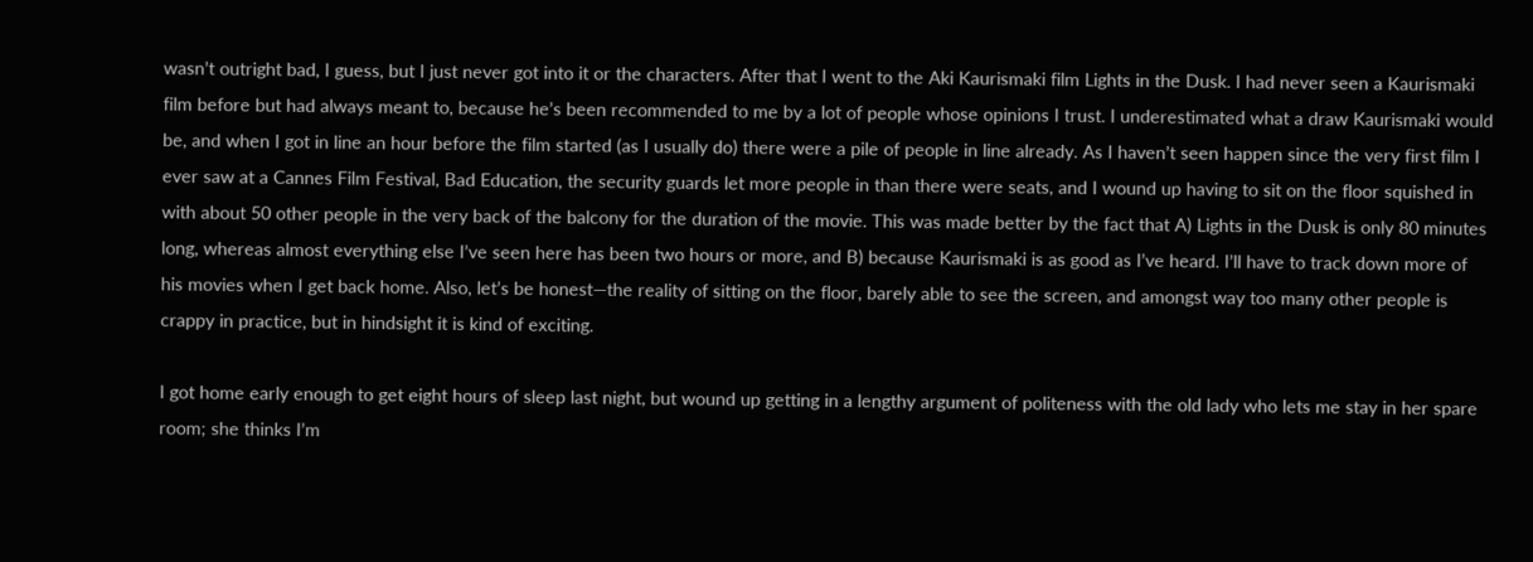wasn’t outright bad, I guess, but I just never got into it or the characters. After that I went to the Aki Kaurismaki film Lights in the Dusk. I had never seen a Kaurismaki film before but had always meant to, because he’s been recommended to me by a lot of people whose opinions I trust. I underestimated what a draw Kaurismaki would be, and when I got in line an hour before the film started (as I usually do) there were a pile of people in line already. As I haven’t seen happen since the very first film I ever saw at a Cannes Film Festival, Bad Education, the security guards let more people in than there were seats, and I wound up having to sit on the floor squished in with about 50 other people in the very back of the balcony for the duration of the movie. This was made better by the fact that A) Lights in the Dusk is only 80 minutes long, whereas almost everything else I’ve seen here has been two hours or more, and B) because Kaurismaki is as good as I’ve heard. I’ll have to track down more of his movies when I get back home. Also, let’s be honest—the reality of sitting on the floor, barely able to see the screen, and amongst way too many other people is crappy in practice, but in hindsight it is kind of exciting.

I got home early enough to get eight hours of sleep last night, but wound up getting in a lengthy argument of politeness with the old lady who lets me stay in her spare room; she thinks I’m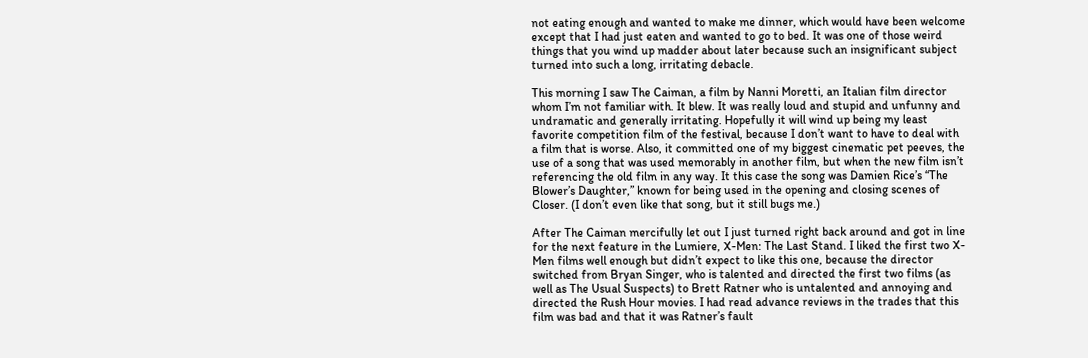not eating enough and wanted to make me dinner, which would have been welcome except that I had just eaten and wanted to go to bed. It was one of those weird things that you wind up madder about later because such an insignificant subject turned into such a long, irritating debacle.

This morning I saw The Caiman, a film by Nanni Moretti, an Italian film director whom I’m not familiar with. It blew. It was really loud and stupid and unfunny and undramatic and generally irritating. Hopefully it will wind up being my least favorite competition film of the festival, because I don’t want to have to deal with a film that is worse. Also, it committed one of my biggest cinematic pet peeves, the use of a song that was used memorably in another film, but when the new film isn’t referencing the old film in any way. It this case the song was Damien Rice’s “The Blower’s Daughter,” known for being used in the opening and closing scenes of Closer. (I don’t even like that song, but it still bugs me.)

After The Caiman mercifully let out I just turned right back around and got in line for the next feature in the Lumiere, X-Men: The Last Stand. I liked the first two X-Men films well enough but didn’t expect to like this one, because the director switched from Bryan Singer, who is talented and directed the first two films (as well as The Usual Suspects) to Brett Ratner who is untalented and annoying and directed the Rush Hour movies. I had read advance reviews in the trades that this film was bad and that it was Ratner’s fault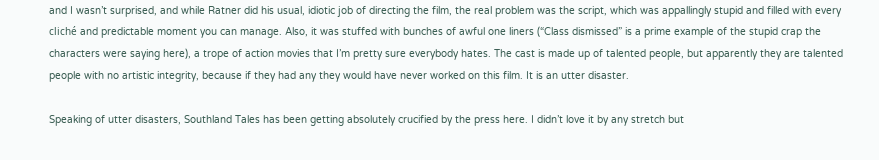and I wasn’t surprised, and while Ratner did his usual, idiotic job of directing the film, the real problem was the script, which was appallingly stupid and filled with every cliché and predictable moment you can manage. Also, it was stuffed with bunches of awful one liners (“Class dismissed” is a prime example of the stupid crap the characters were saying here), a trope of action movies that I’m pretty sure everybody hates. The cast is made up of talented people, but apparently they are talented people with no artistic integrity, because if they had any they would have never worked on this film. It is an utter disaster.

Speaking of utter disasters, Southland Tales has been getting absolutely crucified by the press here. I didn’t love it by any stretch but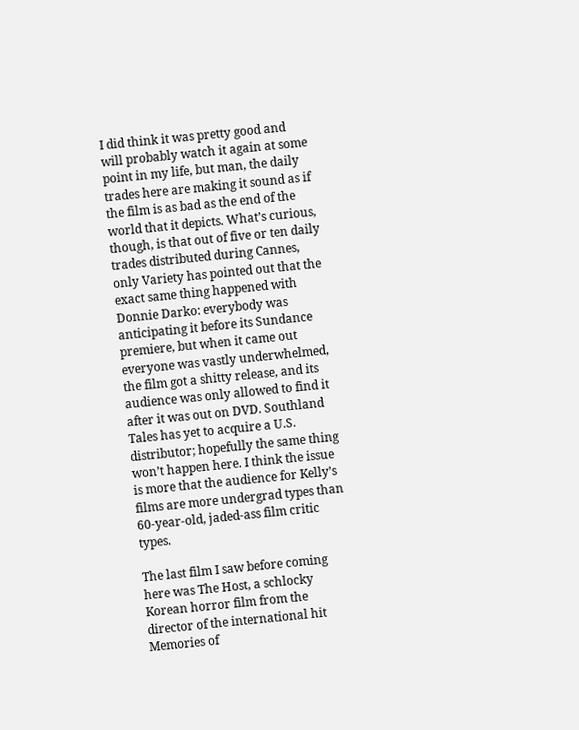I did think it was pretty good and will probably watch it again at some point in my life, but man, the daily trades here are making it sound as if the film is as bad as the end of the world that it depicts. What’s curious, though, is that out of five or ten daily trades distributed during Cannes, only Variety has pointed out that the exact same thing happened with Donnie Darko: everybody was anticipating it before its Sundance premiere, but when it came out everyone was vastly underwhelmed, the film got a shitty release, and its audience was only allowed to find it after it was out on DVD. Southland Tales has yet to acquire a U.S. distributor; hopefully the same thing won’t happen here. I think the issue is more that the audience for Kelly’s films are more undergrad types than 60-year-old, jaded-ass film critic types.

The last film I saw before coming here was The Host, a schlocky Korean horror film from the director of the international hit Memories of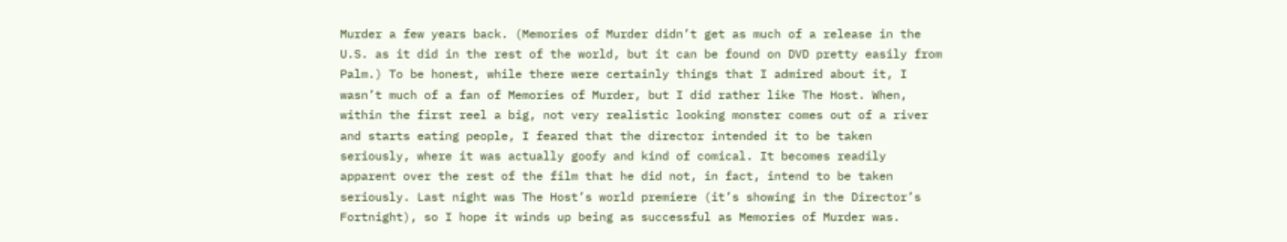Murder a few years back. (Memories of Murder didn’t get as much of a release in the U.S. as it did in the rest of the world, but it can be found on DVD pretty easily from Palm.) To be honest, while there were certainly things that I admired about it, I wasn’t much of a fan of Memories of Murder, but I did rather like The Host. When, within the first reel a big, not very realistic looking monster comes out of a river and starts eating people, I feared that the director intended it to be taken seriously, where it was actually goofy and kind of comical. It becomes readily apparent over the rest of the film that he did not, in fact, intend to be taken seriously. Last night was The Host’s world premiere (it’s showing in the Director’s Fortnight), so I hope it winds up being as successful as Memories of Murder was.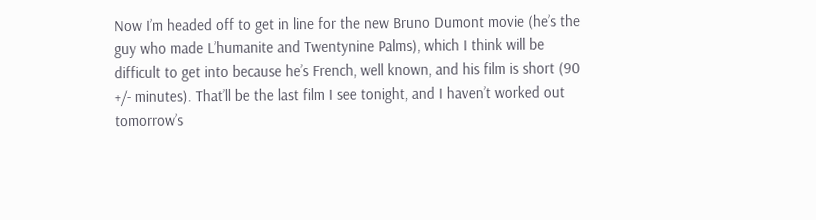Now I’m headed off to get in line for the new Bruno Dumont movie (he’s the guy who made L’humanite and Twentynine Palms), which I think will be difficult to get into because he’s French, well known, and his film is short (90 +/- minutes). That’ll be the last film I see tonight, and I haven’t worked out tomorrow’s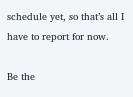schedule yet, so that’s all I have to report for now.

Be the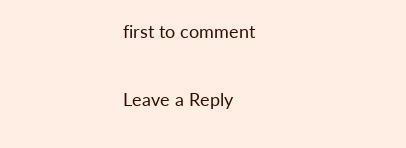first to comment

Leave a Reply